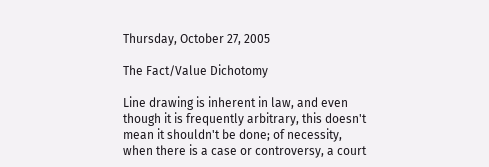Thursday, October 27, 2005

The Fact/Value Dichotomy

Line drawing is inherent in law, and even though it is frequently arbitrary, this doesn't mean it shouldn't be done; of necessity, when there is a case or controversy, a court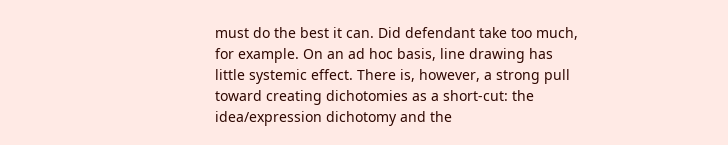must do the best it can. Did defendant take too much, for example. On an ad hoc basis, line drawing has little systemic effect. There is, however, a strong pull toward creating dichotomies as a short-cut: the idea/expression dichotomy and the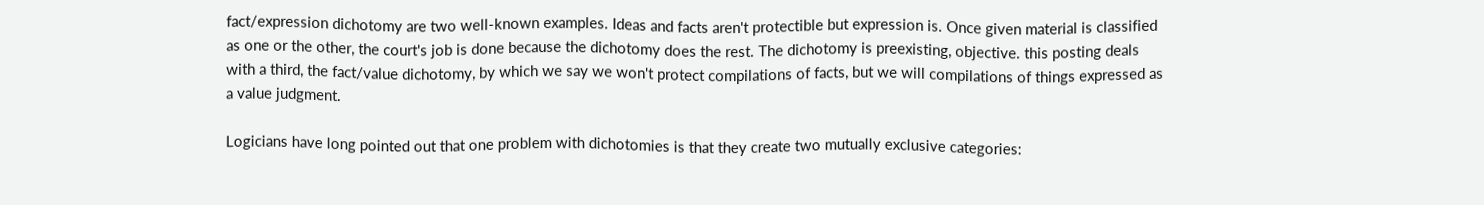fact/expression dichotomy are two well-known examples. Ideas and facts aren't protectible but expression is. Once given material is classified as one or the other, the court's job is done because the dichotomy does the rest. The dichotomy is preexisting, objective. this posting deals with a third, the fact/value dichotomy, by which we say we won't protect compilations of facts, but we will compilations of things expressed as a value judgment.

Logicians have long pointed out that one problem with dichotomies is that they create two mutually exclusive categories: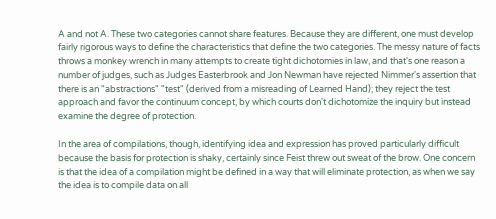A and not A. These two categories cannot share features. Because they are different, one must develop fairly rigorous ways to define the characteristics that define the two categories. The messy nature of facts throws a monkey wrench in many attempts to create tight dichotomies in law, and that's one reason a number of judges, such as Judges Easterbrook and Jon Newman have rejected Nimmer's assertion that there is an "abstractions" "test" (derived from a misreading of Learned Hand); they reject the test approach and favor the continuum concept, by which courts don't dichotomize the inquiry but instead examine the degree of protection.

In the area of compilations, though, identifying idea and expression has proved particularly difficult because the basis for protection is shaky, certainly since Feist threw out sweat of the brow. One concern is that the idea of a compilation might be defined in a way that will eliminate protection, as when we say the idea is to compile data on all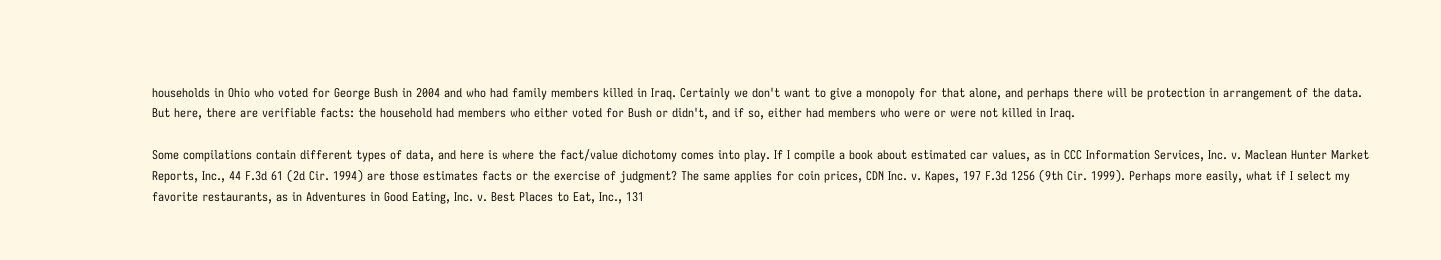households in Ohio who voted for George Bush in 2004 and who had family members killed in Iraq. Certainly we don't want to give a monopoly for that alone, and perhaps there will be protection in arrangement of the data.
But here, there are verifiable facts: the household had members who either voted for Bush or didn't, and if so, either had members who were or were not killed in Iraq.

Some compilations contain different types of data, and here is where the fact/value dichotomy comes into play. If I compile a book about estimated car values, as in CCC Information Services, Inc. v. Maclean Hunter Market Reports, Inc., 44 F.3d 61 (2d Cir. 1994) are those estimates facts or the exercise of judgment? The same applies for coin prices, CDN Inc. v. Kapes, 197 F.3d 1256 (9th Cir. 1999). Perhaps more easily, what if I select my favorite restaurants, as in Adventures in Good Eating, Inc. v. Best Places to Eat, Inc., 131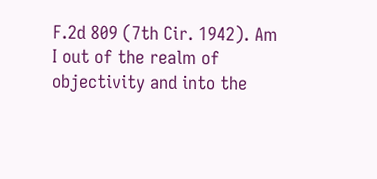F.2d 809 (7th Cir. 1942). Am I out of the realm of objectivity and into the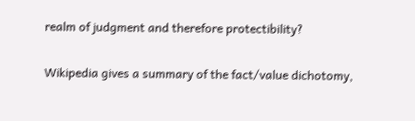realm of judgment and therefore protectibility?

Wikipedia gives a summary of the fact/value dichotomy,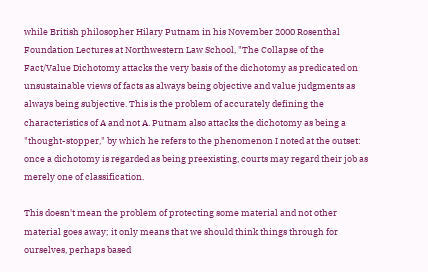while British philosopher Hilary Putnam in his November 2000 Rosenthal Foundation Lectures at Northwestern Law School, "The Collapse of the Fact/Value Dichotomy attacks the very basis of the dichotomy as predicated on unsustainable views of facts as always being objective and value judgments as always being subjective. This is the problem of accurately defining the characteristics of A and not A. Putnam also attacks the dichotomy as being a "thought-stopper," by which he refers to the phenomenon I noted at the outset: once a dichotomy is regarded as being preexisting, courts may regard their job as merely one of classification.

This doesn't mean the problem of protecting some material and not other material goes away; it only means that we should think things through for ourselves, perhaps based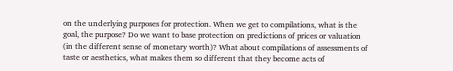on the underlying purposes for protection. When we get to compilations, what is the goal, the purpose? Do we want to base protection on predictions of prices or valuation (in the different sense of monetary worth)? What about compilations of assessments of taste or aesthetics, what makes them so different that they become acts of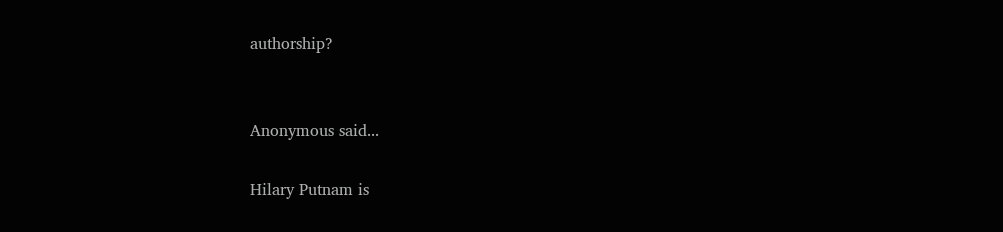authorship?


Anonymous said...

Hilary Putnam is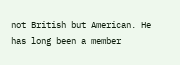not British but American. He has long been a member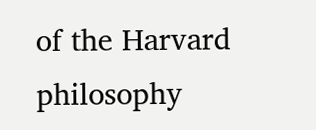of the Harvard philosophy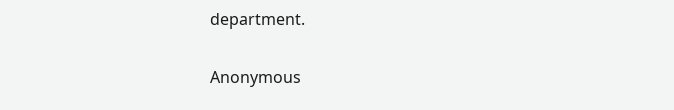department.

Anonymous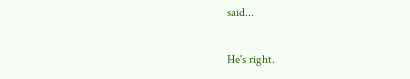said...

He's right.